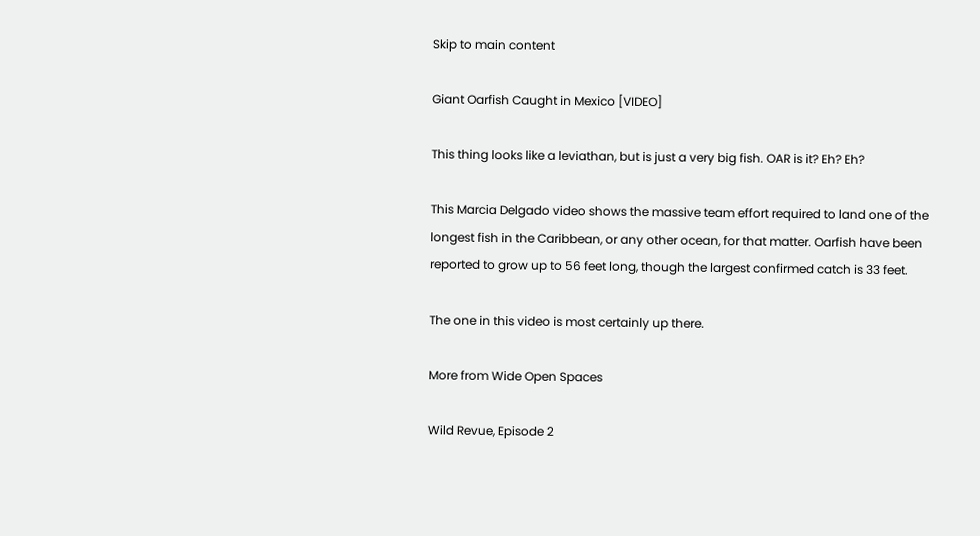Skip to main content

Giant Oarfish Caught in Mexico [VIDEO]

This thing looks like a leviathan, but is just a very big fish. OAR is it? Eh? Eh?

This Marcia Delgado video shows the massive team effort required to land one of the longest fish in the Caribbean, or any other ocean, for that matter. Oarfish have been reported to grow up to 56 feet long, though the largest confirmed catch is 33 feet.

The one in this video is most certainly up there.

More from Wide Open Spaces

Wild Revue, Episode 2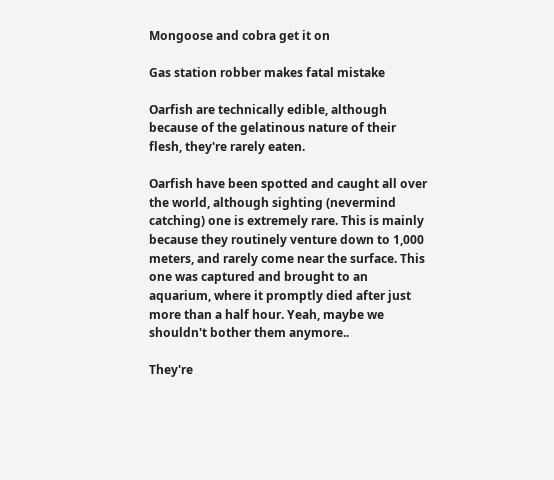Mongoose and cobra get it on

Gas station robber makes fatal mistake

Oarfish are technically edible, although because of the gelatinous nature of their flesh, they're rarely eaten.

Oarfish have been spotted and caught all over the world, although sighting (nevermind catching) one is extremely rare. This is mainly because they routinely venture down to 1,000 meters, and rarely come near the surface. This one was captured and brought to an aquarium, where it promptly died after just more than a half hour. Yeah, maybe we shouldn't bother them anymore..

They're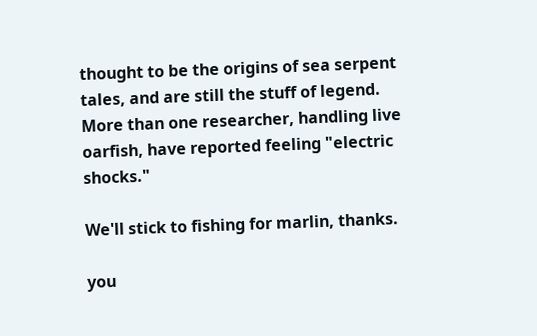thought to be the origins of sea serpent tales, and are still the stuff of legend. More than one researcher, handling live oarfish, have reported feeling "electric shocks."

We'll stick to fishing for marlin, thanks.

you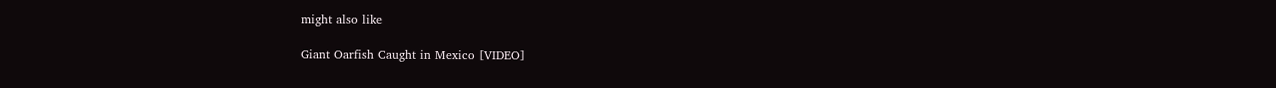might also like

Giant Oarfish Caught in Mexico [VIDEO]